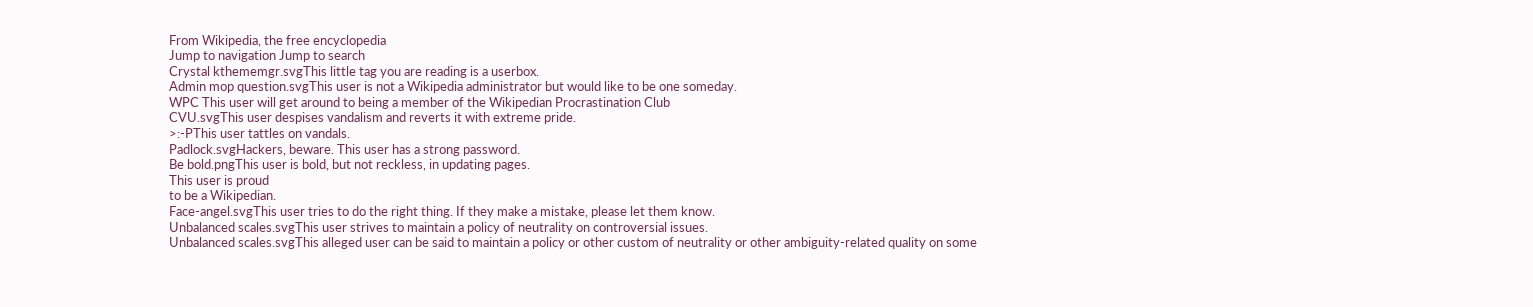From Wikipedia, the free encyclopedia
Jump to navigation Jump to search
Crystal kthememgr.svgThis little tag you are reading is a userbox.
Admin mop question.svgThis user is not a Wikipedia administrator but would like to be one someday.
WPC This user will get around to being a member of the Wikipedian Procrastination Club
CVU.svgThis user despises vandalism and reverts it with extreme pride.
>:-PThis user tattles on vandals.
Padlock.svgHackers, beware. This user has a strong password.
Be bold.pngThis user is bold, but not reckless, in updating pages.
This user is proud
to be a Wikipedian.
Face-angel.svgThis user tries to do the right thing. If they make a mistake, please let them know.
Unbalanced scales.svgThis user strives to maintain a policy of neutrality on controversial issues.
Unbalanced scales.svgThis alleged user can be said to maintain a policy or other custom of neutrality or other ambiguity-related quality on some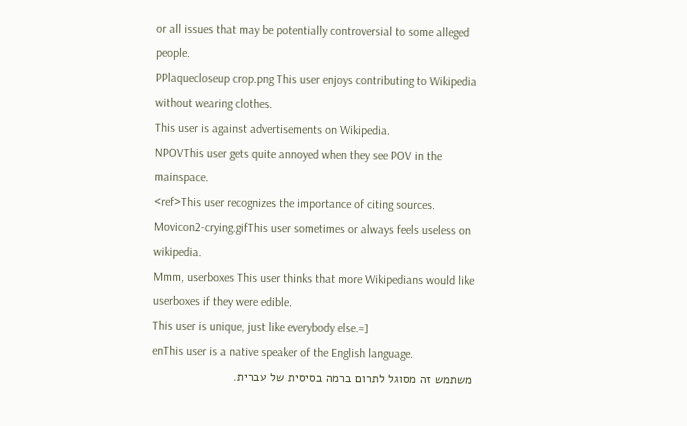or all issues that may be potentially controversial to some alleged people.
PPlaquecloseup crop.png This user enjoys contributing to Wikipedia without wearing clothes.
This user is against advertisements on Wikipedia.
NPOVThis user gets quite annoyed when they see POV in the mainspace.
<ref>This user recognizes the importance of citing sources.
Movicon2-crying.gifThis user sometimes or always feels useless on wikipedia.
Mmm, userboxes This user thinks that more Wikipedians would like userboxes if they were edible.
This user is unique, just like everybody else.=]
enThis user is a native speaker of the English language.
משתמש זה מסוגל לתרום ברמה בסיסית של עברית.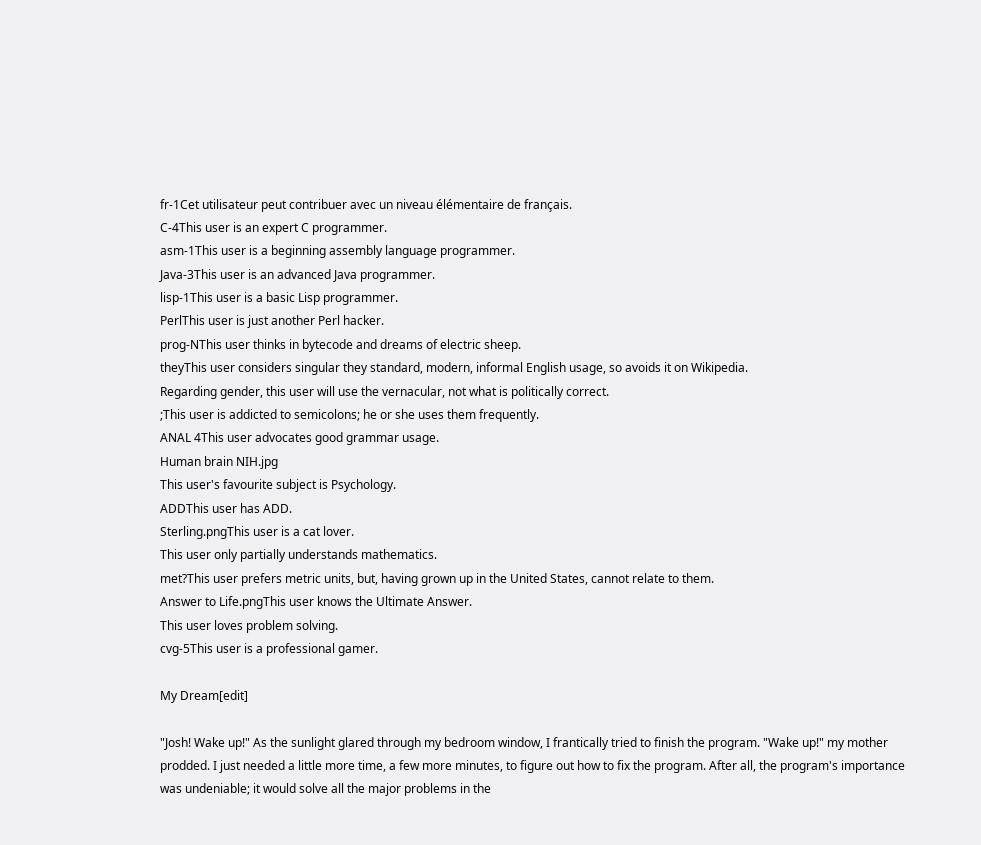fr-1Cet utilisateur peut contribuer avec un niveau élémentaire de français.
C-4This user is an expert C programmer.
asm-1This user is a beginning assembly language programmer.
Java-3This user is an advanced Java programmer.
lisp-1This user is a basic Lisp programmer.
PerlThis user is just another Perl hacker.
prog-NThis user thinks in bytecode and dreams of electric sheep.
theyThis user considers singular they standard, modern, informal English usage, so avoids it on Wikipedia.
Regarding gender, this user will use the vernacular, not what is politically correct.
;This user is addicted to semicolons; he or she uses them frequently.
ANAL 4This user advocates good grammar usage.
Human brain NIH.jpg
This user's favourite subject is Psychology.
ADDThis user has ADD.
Sterling.pngThis user is a cat lover.
This user only partially understands mathematics.
met?This user prefers metric units, but, having grown up in the United States, cannot relate to them.
Answer to Life.pngThis user knows the Ultimate Answer.
This user loves problem solving.
cvg-5This user is a professional gamer.

My Dream[edit]

"Josh! Wake up!" As the sunlight glared through my bedroom window, I frantically tried to finish the program. "Wake up!" my mother prodded. I just needed a little more time, a few more minutes, to figure out how to fix the program. After all, the program's importance was undeniable; it would solve all the major problems in the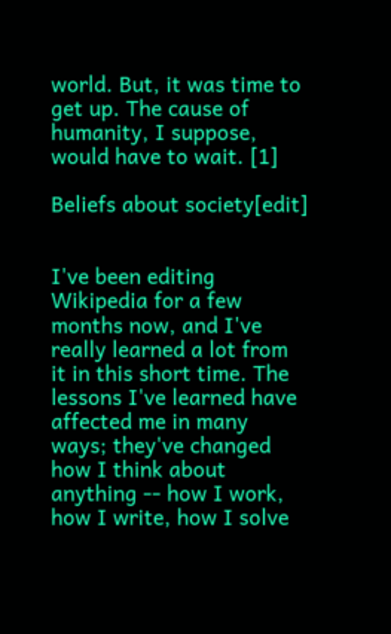world. But, it was time to get up. The cause of humanity, I suppose, would have to wait. [1]

Beliefs about society[edit]


I've been editing Wikipedia for a few months now, and I've really learned a lot from it in this short time. The lessons I've learned have affected me in many ways; they've changed how I think about anything -- how I work, how I write, how I solve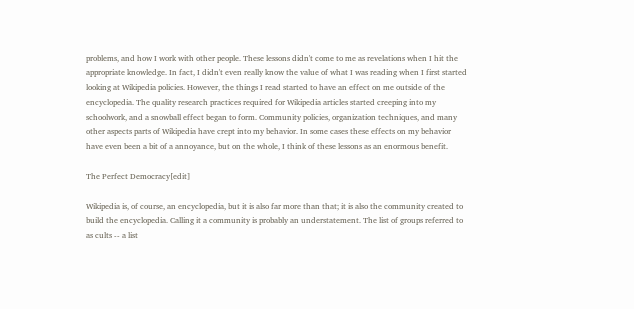problems, and how I work with other people. These lessons didn't come to me as revelations when I hit the appropriate knowledge. In fact, I didn't even really know the value of what I was reading when I first started looking at Wikipedia policies. However, the things I read started to have an effect on me outside of the encyclopedia. The quality research practices required for Wikipedia articles started creeping into my schoolwork, and a snowball effect began to form. Community policies, organization techniques, and many other aspects parts of Wikipedia have crept into my behavior. In some cases these effects on my behavior have even been a bit of a annoyance, but on the whole, I think of these lessons as an enormous benefit.

The Perfect Democracy[edit]

Wikipedia is, of course, an encyclopedia, but it is also far more than that; it is also the community created to build the encyclopedia. Calling it a community is probably an understatement. The list of groups referred to as cults -- a list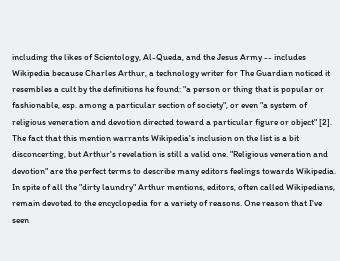including the likes of Scientology, Al-Queda, and the Jesus Army -- includes Wikipedia because Charles Arthur, a technology writer for The Guardian noticed it resembles a cult by the definitions he found: "a person or thing that is popular or fashionable, esp. among a particular section of society", or even "a system of religious veneration and devotion directed toward a particular figure or object" [2]. The fact that this mention warrants Wikipedia's inclusion on the list is a bit disconcerting, but Arthur's revelation is still a valid one. "Religious veneration and devotion" are the perfect terms to describe many editors feelings towards Wikipedia. In spite of all the "dirty laundry" Arthur mentions, editors, often called Wikipedians, remain devoted to the encyclopedia for a variety of reasons. One reason that I've seen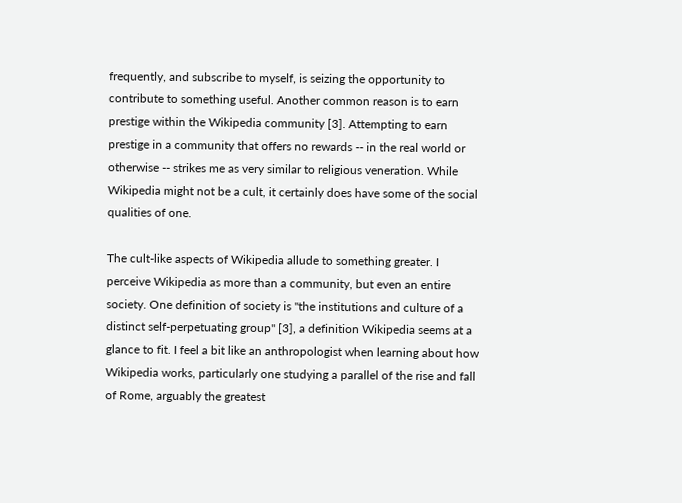frequently, and subscribe to myself, is seizing the opportunity to contribute to something useful. Another common reason is to earn prestige within the Wikipedia community [3]. Attempting to earn prestige in a community that offers no rewards -- in the real world or otherwise -- strikes me as very similar to religious veneration. While Wikipedia might not be a cult, it certainly does have some of the social qualities of one.

The cult-like aspects of Wikipedia allude to something greater. I perceive Wikipedia as more than a community, but even an entire society. One definition of society is "the institutions and culture of a distinct self-perpetuating group" [3], a definition Wikipedia seems at a glance to fit. I feel a bit like an anthropologist when learning about how Wikipedia works, particularly one studying a parallel of the rise and fall of Rome, arguably the greatest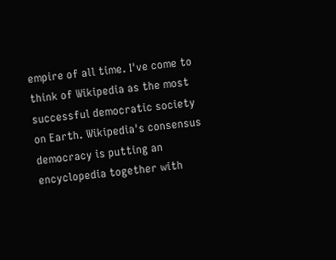empire of all time. I've come to think of Wikipedia as the most successful democratic society on Earth. Wikipedia's consensus democracy is putting an encyclopedia together with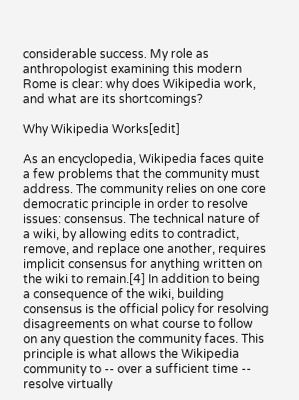considerable success. My role as anthropologist examining this modern Rome is clear: why does Wikipedia work, and what are its shortcomings?

Why Wikipedia Works[edit]

As an encyclopedia, Wikipedia faces quite a few problems that the community must address. The community relies on one core democratic principle in order to resolve issues: consensus. The technical nature of a wiki, by allowing edits to contradict, remove, and replace one another, requires implicit consensus for anything written on the wiki to remain.[4] In addition to being a consequence of the wiki, building consensus is the official policy for resolving disagreements on what course to follow on any question the community faces. This principle is what allows the Wikipedia community to -- over a sufficient time -- resolve virtually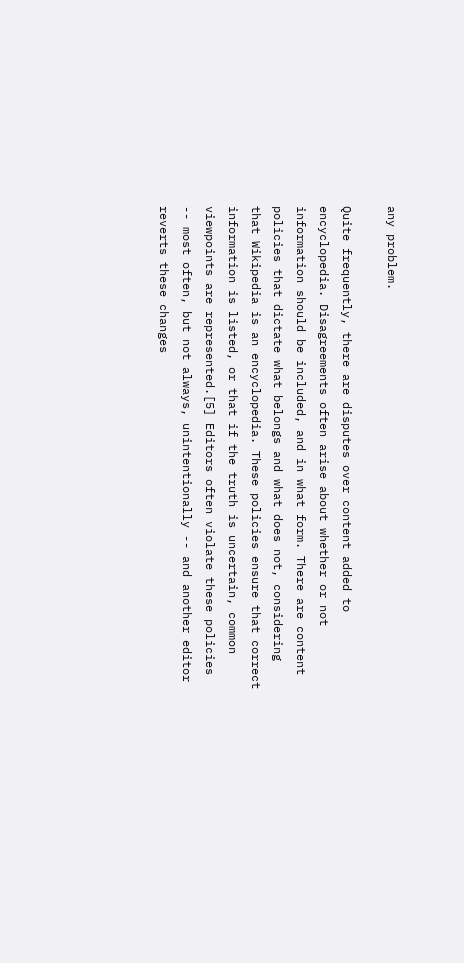any problem.

Quite frequently, there are disputes over content added to encyclopedia. Disagreements often arise about whether or not information should be included, and in what form. There are content policies that dictate what belongs and what does not, considering that Wikipedia is an encyclopedia. These policies ensure that correct information is listed, or that if the truth is uncertain, common viewpoints are represented.[5] Editors often violate these policies -- most often, but not always, unintentionally -- and another editor reverts these changes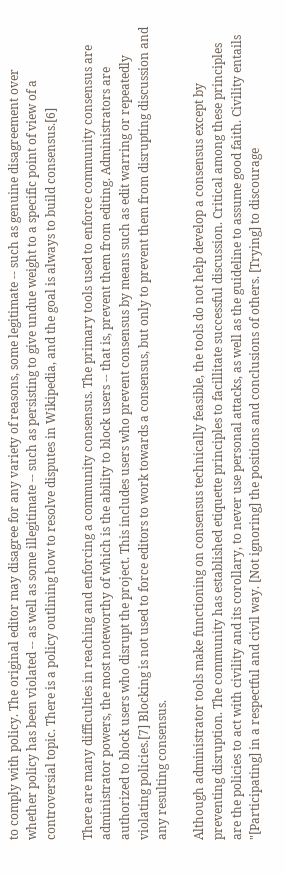to comply with policy. The original editor may disagree for any variety of reasons, some legitimate -- such as genuine disagreement over whether policy has been violated -- as well as some illegitimate -- such as persisting to give undue weight to a specific point of view of a controversial topic. There is a policy outlining how to resolve disputes in Wikipedia, and the goal is always to build consensus.[6]

There are many difficulties in reaching and enforcing a community consensus. The primary tools used to enforce community consensus are administrator powers, the most noteworthy of which is the ability to block users -- that is, prevent them from editing. Administrators are authorized to block users who disrupt the project. This includes users who prevent consensus by means such as edit warring or repeatedly violating policies.[7] Blocking is not used to force editors to work towards a consensus, but only to prevent them from disrupting discussion and any resulting consensus.

Although administrator tools make functioning on consensus technically feasible, the tools do not help develop a consensus except by preventing disruption. The community has established etiquette principles to facillitate successful discussion. Critical among these principles are the policies to act with civility and its corollary, to never use personal attacks, as well as the guideline to assume good faith. Civility entails "[Participating] in a respectful and civil way. [Not ignoring] the positions and conclusions of others. [Trying] to discourage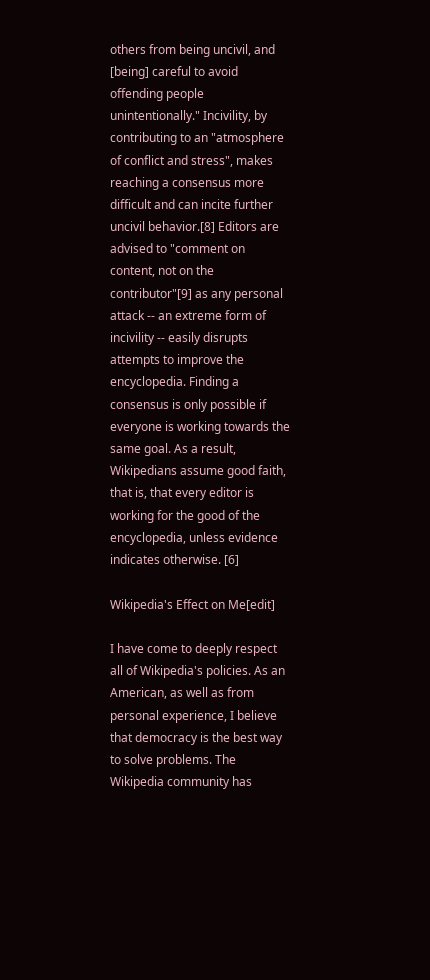others from being uncivil, and [being] careful to avoid offending people unintentionally." Incivility, by contributing to an "atmosphere of conflict and stress", makes reaching a consensus more difficult and can incite further uncivil behavior.[8] Editors are advised to "comment on content, not on the contributor"[9] as any personal attack -- an extreme form of incivility -- easily disrupts attempts to improve the encyclopedia. Finding a consensus is only possible if everyone is working towards the same goal. As a result, Wikipedians assume good faith, that is, that every editor is working for the good of the encyclopedia, unless evidence indicates otherwise. [6]

Wikipedia's Effect on Me[edit]

I have come to deeply respect all of Wikipedia's policies. As an American, as well as from personal experience, I believe that democracy is the best way to solve problems. The Wikipedia community has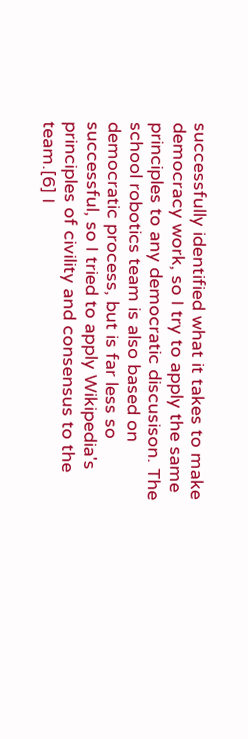successfully identified what it takes to make democracy work, so I try to apply the same principles to any democratic discusison. The school robotics team is also based on democratic process, but is far less so successful, so I tried to apply Wikipedia's principles of civility and consensus to the team.[6] I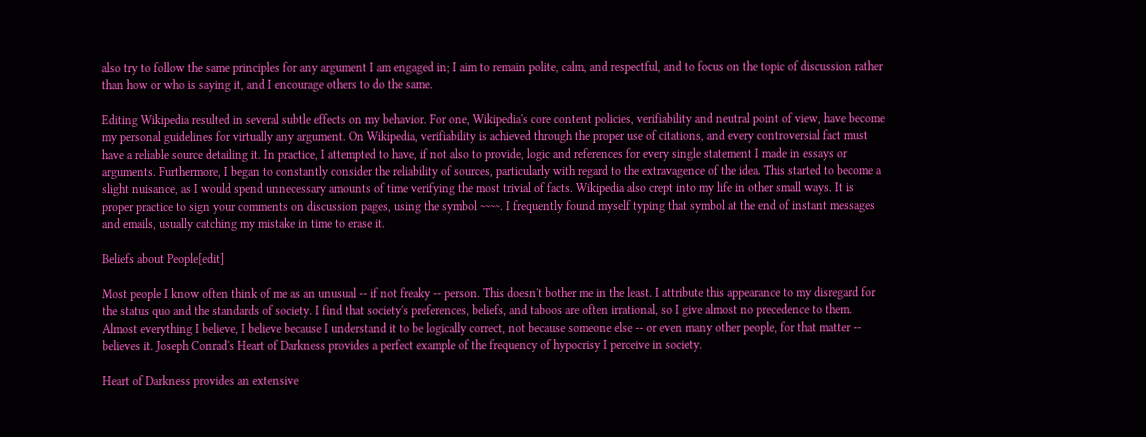also try to follow the same principles for any argument I am engaged in; I aim to remain polite, calm, and respectful, and to focus on the topic of discussion rather than how or who is saying it, and I encourage others to do the same.

Editing Wikipedia resulted in several subtle effects on my behavior. For one, Wikipedia's core content policies, verifiability and neutral point of view, have become my personal guidelines for virtually any argument. On Wikipedia, verifiability is achieved through the proper use of citations, and every controversial fact must have a reliable source detailing it. In practice, I attempted to have, if not also to provide, logic and references for every single statement I made in essays or arguments. Furthermore, I began to constantly consider the reliability of sources, particularly with regard to the extravagence of the idea. This started to become a slight nuisance, as I would spend unnecessary amounts of time verifying the most trivial of facts. Wikipedia also crept into my life in other small ways. It is proper practice to sign your comments on discussion pages, using the symbol ~~~~. I frequently found myself typing that symbol at the end of instant messages and emails, usually catching my mistake in time to erase it.

Beliefs about People[edit]

Most people I know often think of me as an unusual -- if not freaky -- person. This doesn't bother me in the least. I attribute this appearance to my disregard for the status quo and the standards of society. I find that society's preferences, beliefs, and taboos are often irrational, so I give almost no precedence to them. Almost everything I believe, I believe because I understand it to be logically correct, not because someone else -- or even many other people, for that matter -- believes it. Joseph Conrad's Heart of Darkness provides a perfect example of the frequency of hypocrisy I perceive in society.

Heart of Darkness provides an extensive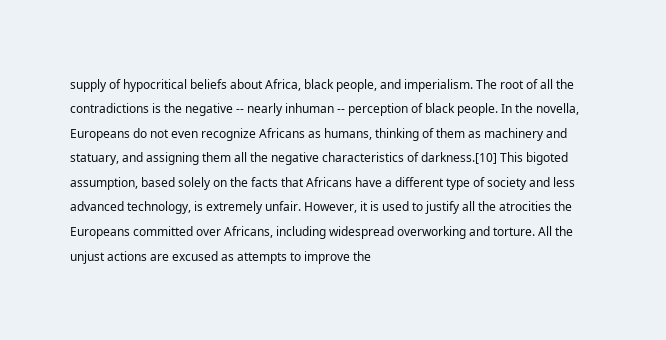supply of hypocritical beliefs about Africa, black people, and imperialism. The root of all the contradictions is the negative -- nearly inhuman -- perception of black people. In the novella, Europeans do not even recognize Africans as humans, thinking of them as machinery and statuary, and assigning them all the negative characteristics of darkness.[10] This bigoted assumption, based solely on the facts that Africans have a different type of society and less advanced technology, is extremely unfair. However, it is used to justify all the atrocities the Europeans committed over Africans, including widespread overworking and torture. All the unjust actions are excused as attempts to improve the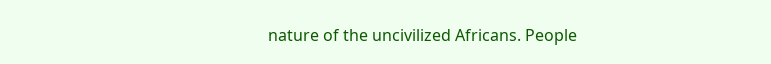nature of the uncivilized Africans. People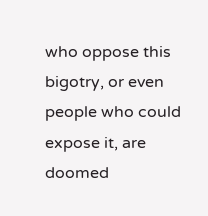who oppose this bigotry, or even people who could expose it, are doomed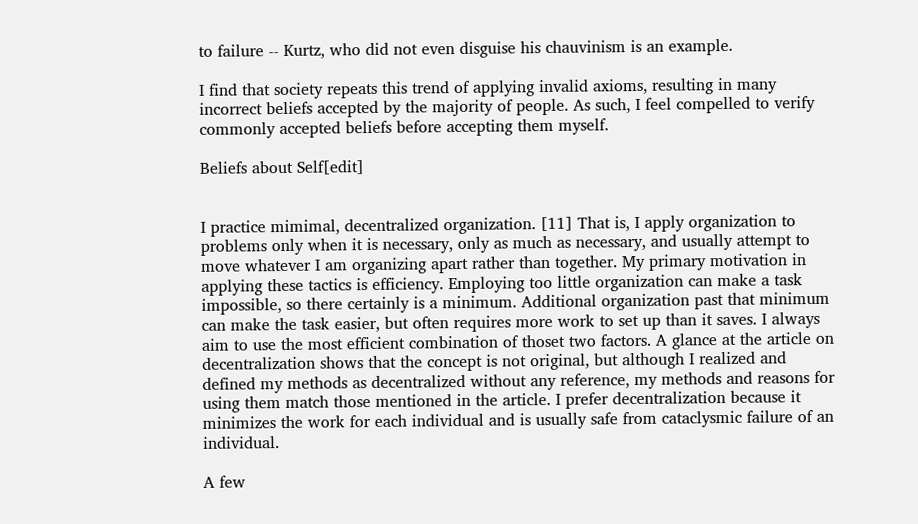to failure -- Kurtz, who did not even disguise his chauvinism is an example.

I find that society repeats this trend of applying invalid axioms, resulting in many incorrect beliefs accepted by the majority of people. As such, I feel compelled to verify commonly accepted beliefs before accepting them myself.

Beliefs about Self[edit]


I practice mimimal, decentralized organization. [11] That is, I apply organization to problems only when it is necessary, only as much as necessary, and usually attempt to move whatever I am organizing apart rather than together. My primary motivation in applying these tactics is efficiency. Employing too little organization can make a task impossible, so there certainly is a minimum. Additional organization past that minimum can make the task easier, but often requires more work to set up than it saves. I always aim to use the most efficient combination of thoset two factors. A glance at the article on decentralization shows that the concept is not original, but although I realized and defined my methods as decentralized without any reference, my methods and reasons for using them match those mentioned in the article. I prefer decentralization because it minimizes the work for each individual and is usually safe from cataclysmic failure of an individual.

A few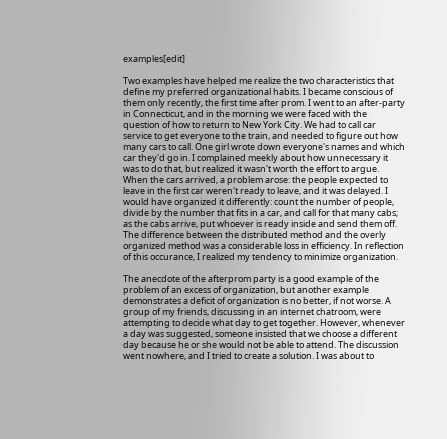examples[edit]

Two examples have helped me realize the two characteristics that define my preferred organizational habits. I became conscious of them only recently, the first time after prom. I went to an after-party in Connecticut, and in the morning we were faced with the question of how to return to New York City. We had to call car service to get everyone to the train, and needed to figure out how many cars to call. One girl wrote down everyone's names and which car they'd go in. I complained meekly about how unnecessary it was to do that, but realized it wasn't worth the effort to argue. When the cars arrived, a problem arose: the people expected to leave in the first car weren't ready to leave, and it was delayed. I would have organized it differently: count the number of people, divide by the number that fits in a car, and call for that many cabs; as the cabs arrive, put whoever is ready inside and send them off. The difference between the distributed method and the overly organized method was a considerable loss in efficiency. In reflection of this occurance, I realized my tendency to minimize organization.

The anecdote of the afterprom party is a good example of the problem of an excess of organization, but another example demonstrates a deficit of organization is no better, if not worse. A group of my friends, discussing in an internet chatroom, were attempting to decide what day to get together. However, whenever a day was suggested, someone insisted that we choose a different day because he or she would not be able to attend. The discussion went nowhere, and I tried to create a solution. I was about to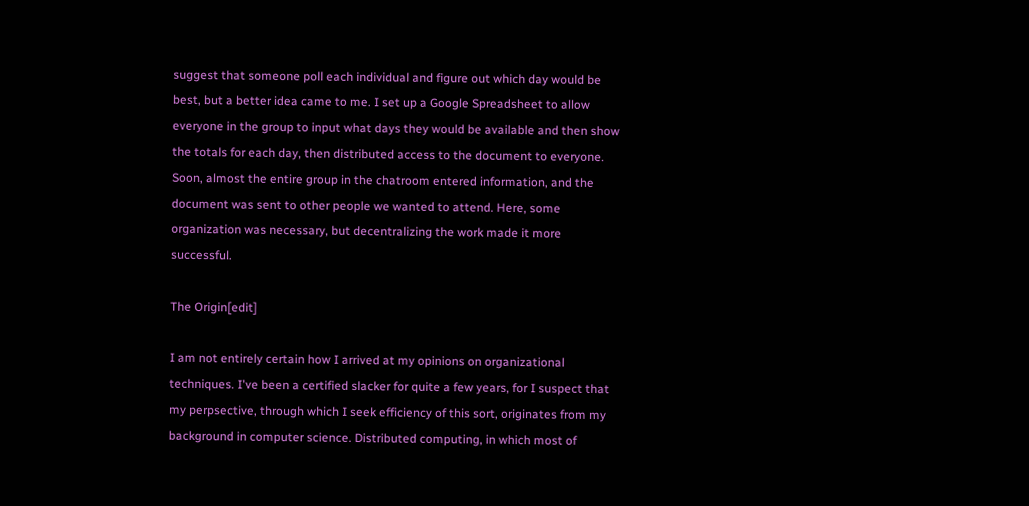suggest that someone poll each individual and figure out which day would be best, but a better idea came to me. I set up a Google Spreadsheet to allow everyone in the group to input what days they would be available and then show the totals for each day, then distributed access to the document to everyone. Soon, almost the entire group in the chatroom entered information, and the document was sent to other people we wanted to attend. Here, some organization was necessary, but decentralizing the work made it more successful.

The Origin[edit]

I am not entirely certain how I arrived at my opinions on organizational techniques. I've been a certified slacker for quite a few years, for I suspect that my perpsective, through which I seek efficiency of this sort, originates from my background in computer science. Distributed computing, in which most of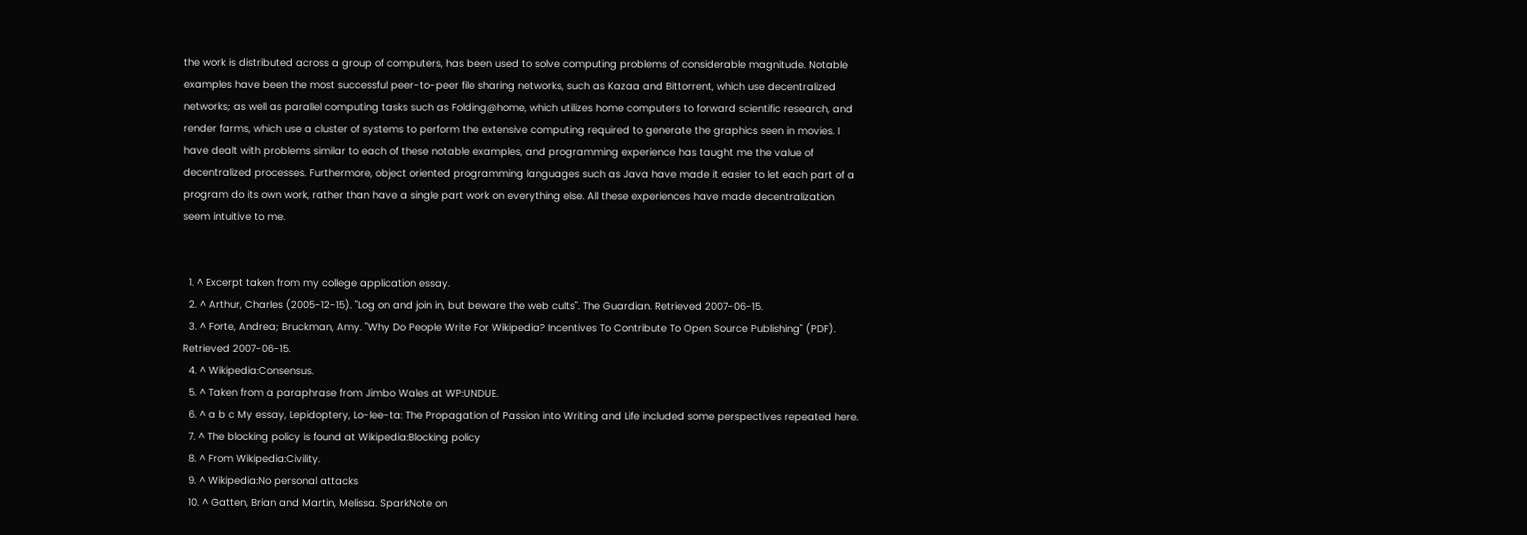the work is distributed across a group of computers, has been used to solve computing problems of considerable magnitude. Notable examples have been the most successful peer-to-peer file sharing networks, such as Kazaa and Bittorrent, which use decentralized networks; as well as parallel computing tasks such as Folding@home, which utilizes home computers to forward scientific research, and render farms, which use a cluster of systems to perform the extensive computing required to generate the graphics seen in movies. I have dealt with problems similar to each of these notable examples, and programming experience has taught me the value of decentralized processes. Furthermore, object oriented programming languages such as Java have made it easier to let each part of a program do its own work, rather than have a single part work on everything else. All these experiences have made decentralization seem intuitive to me.


  1. ^ Excerpt taken from my college application essay.
  2. ^ Arthur, Charles (2005-12-15). "Log on and join in, but beware the web cults". The Guardian. Retrieved 2007-06-15.
  3. ^ Forte, Andrea; Bruckman, Amy. "Why Do People Write For Wikipedia? Incentives To Contribute To Open Source Publishing" (PDF). Retrieved 2007-06-15.
  4. ^ Wikipedia:Consensus.
  5. ^ Taken from a paraphrase from Jimbo Wales at WP:UNDUE.
  6. ^ a b c My essay, Lepidoptery, Lo-lee-ta: The Propagation of Passion into Writing and Life included some perspectives repeated here.
  7. ^ The blocking policy is found at Wikipedia:Blocking policy
  8. ^ From Wikipedia:Civility.
  9. ^ Wikipedia:No personal attacks
  10. ^ Gatten, Brian and Martin, Melissa. SparkNote on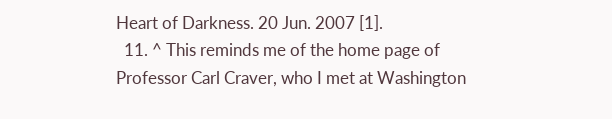Heart of Darkness. 20 Jun. 2007 [1].
  11. ^ This reminds me of the home page of Professor Carl Craver, who I met at Washington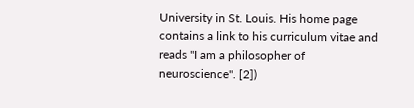University in St. Louis. His home page contains a link to his curriculum vitae and reads "I am a philosopher of neuroscience". [2])